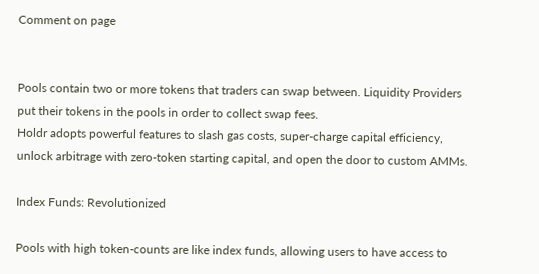Comment on page


Pools contain two or more tokens that traders can swap between. Liquidity Providers put their tokens in the pools in order to collect swap fees.
Holdr adopts powerful features to slash gas costs, super-charge capital efficiency, unlock arbitrage with zero-token starting capital, and open the door to custom AMMs.

Index Funds: Revolutionized

Pools with high token-counts are like index funds, allowing users to have access to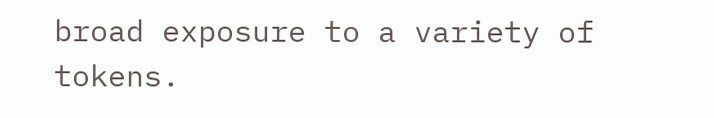broad exposure to a variety of tokens.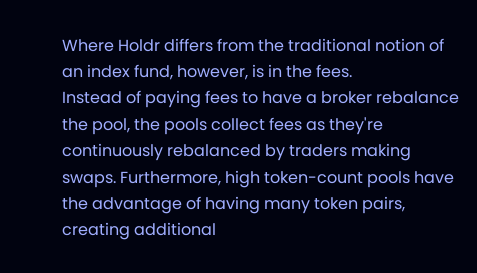Where Holdr differs from the traditional notion of an index fund, however, is in the fees.
Instead of paying fees to have a broker rebalance the pool, the pools collect fees as they're continuously rebalanced by traders making swaps. Furthermore, high token-count pools have the advantage of having many token pairs, creating additional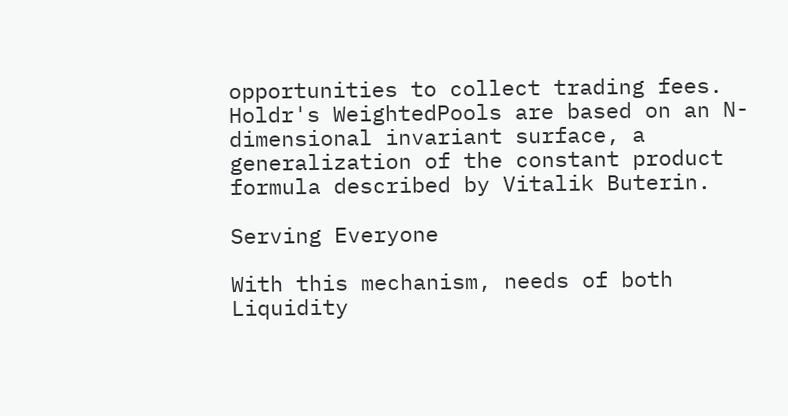opportunities to collect trading fees.
Holdr's WeightedPools are based on an N-dimensional invariant surface, a generalization of the constant product formula described by Vitalik Buterin.

Serving Everyone

With this mechanism, needs of both Liquidity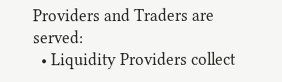Providers and Traders are served:
  • Liquidity Providers collect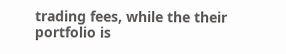trading fees, while the their portfolio is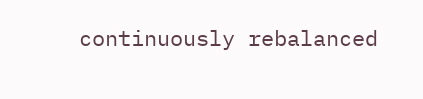continuously rebalanced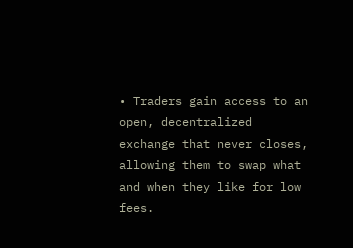• Traders gain access to an open, decentralized exchange that never closes, allowing them to swap what and when they like for low fees.